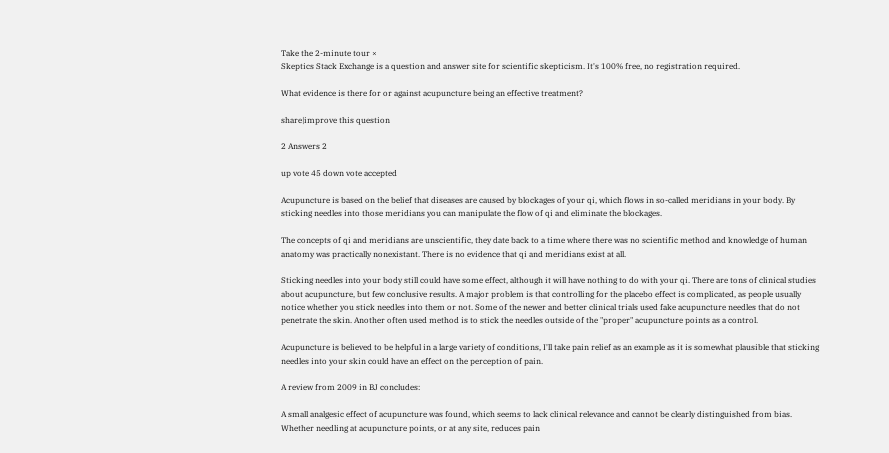Take the 2-minute tour ×
Skeptics Stack Exchange is a question and answer site for scientific skepticism. It's 100% free, no registration required.

What evidence is there for or against acupuncture being an effective treatment?

share|improve this question

2 Answers 2

up vote 45 down vote accepted

Acupuncture is based on the belief that diseases are caused by blockages of your qi, which flows in so-called meridians in your body. By sticking needles into those meridians you can manipulate the flow of qi and eliminate the blockages.

The concepts of qi and meridians are unscientific, they date back to a time where there was no scientific method and knowledge of human anatomy was practically nonexistant. There is no evidence that qi and meridians exist at all.

Sticking needles into your body still could have some effect, although it will have nothing to do with your qi. There are tons of clinical studies about acupuncture, but few conclusive results. A major problem is that controlling for the placebo effect is complicated, as people usually notice whether you stick needles into them or not. Some of the newer and better clinical trials used fake acupuncture needles that do not penetrate the skin. Another often used method is to stick the needles outside of the "proper" acupuncture points as a control.

Acupuncture is believed to be helpful in a large variety of conditions, I'll take pain relief as an example as it is somewhat plausible that sticking needles into your skin could have an effect on the perception of pain.

A review from 2009 in BJ concludes:

A small analgesic effect of acupuncture was found, which seems to lack clinical relevance and cannot be clearly distinguished from bias. Whether needling at acupuncture points, or at any site, reduces pain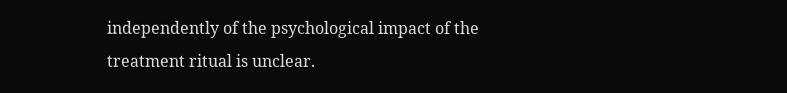independently of the psychological impact of the treatment ritual is unclear.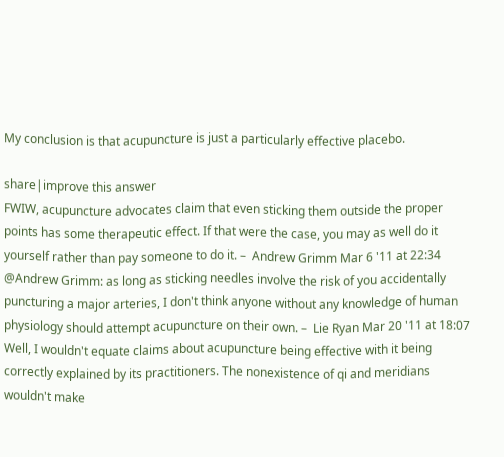My conclusion is that acupuncture is just a particularly effective placebo.

share|improve this answer
FWIW, acupuncture advocates claim that even sticking them outside the proper points has some therapeutic effect. If that were the case, you may as well do it yourself rather than pay someone to do it. –  Andrew Grimm Mar 6 '11 at 22:34
@Andrew Grimm: as long as sticking needles involve the risk of you accidentally puncturing a major arteries, I don't think anyone without any knowledge of human physiology should attempt acupuncture on their own. –  Lie Ryan Mar 20 '11 at 18:07
Well, I wouldn't equate claims about acupuncture being effective with it being correctly explained by its practitioners. The nonexistence of qi and meridians wouldn't make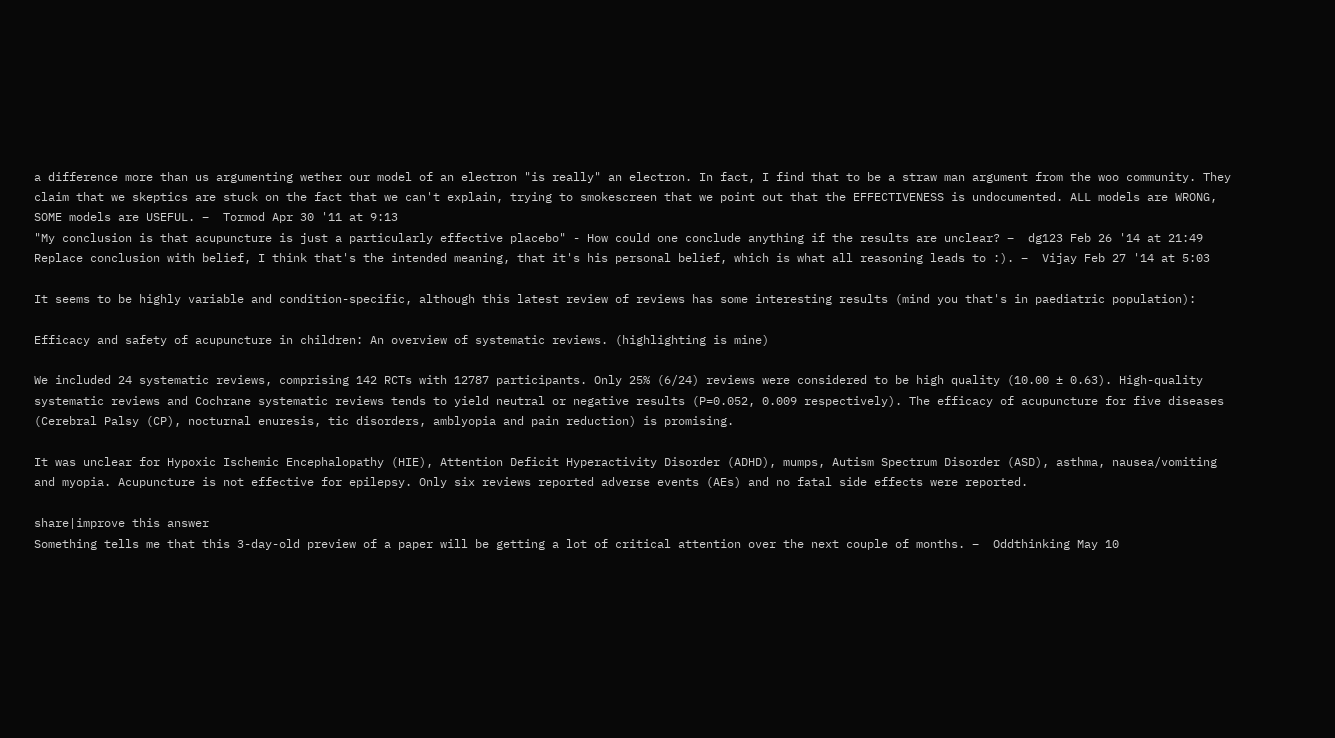a difference more than us argumenting wether our model of an electron "is really" an electron. In fact, I find that to be a straw man argument from the woo community. They claim that we skeptics are stuck on the fact that we can't explain, trying to smokescreen that we point out that the EFFECTIVENESS is undocumented. ALL models are WRONG, SOME models are USEFUL. –  Tormod Apr 30 '11 at 9:13
"My conclusion is that acupuncture is just a particularly effective placebo" - How could one conclude anything if the results are unclear? –  dg123 Feb 26 '14 at 21:49
Replace conclusion with belief, I think that's the intended meaning, that it's his personal belief, which is what all reasoning leads to :). –  Vijay Feb 27 '14 at 5:03

It seems to be highly variable and condition-specific, although this latest review of reviews has some interesting results (mind you that's in paediatric population):

Efficacy and safety of acupuncture in children: An overview of systematic reviews. (highlighting is mine)

We included 24 systematic reviews, comprising 142 RCTs with 12787 participants. Only 25% (6/24) reviews were considered to be high quality (10.00 ± 0.63). High-quality systematic reviews and Cochrane systematic reviews tends to yield neutral or negative results (P=0.052, 0.009 respectively). The efficacy of acupuncture for five diseases (Cerebral Palsy (CP), nocturnal enuresis, tic disorders, amblyopia and pain reduction) is promising.

It was unclear for Hypoxic Ischemic Encephalopathy (HIE), Attention Deficit Hyperactivity Disorder (ADHD), mumps, Autism Spectrum Disorder (ASD), asthma, nausea/vomiting and myopia. Acupuncture is not effective for epilepsy. Only six reviews reported adverse events (AEs) and no fatal side effects were reported.

share|improve this answer
Something tells me that this 3-day-old preview of a paper will be getting a lot of critical attention over the next couple of months. –  Oddthinking May 10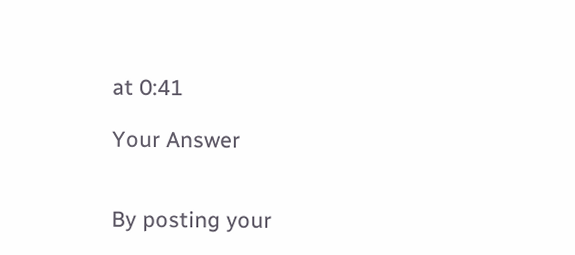at 0:41

Your Answer


By posting your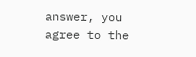answer, you agree to the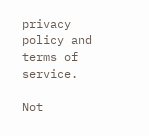privacy policy and terms of service.

Not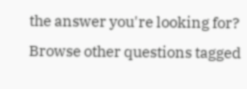the answer you're looking for? Browse other questions tagged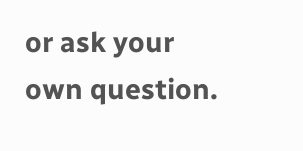or ask your own question.